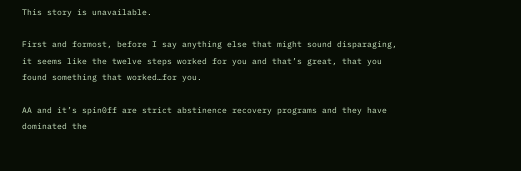This story is unavailable.

First and formost, before I say anything else that might sound disparaging, it seems like the twelve steps worked for you and that’s great, that you found something that worked…for you.

AA and it’s spin0ff are strict abstinence recovery programs and they have dominated the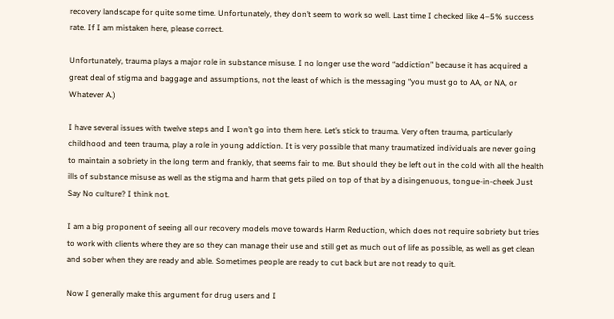recovery landscape for quite some time. Unfortunately, they don’t seem to work so well. Last time I checked like 4–5% success rate. If I am mistaken here, please correct.

Unfortunately, trauma plays a major role in substance misuse. I no longer use the word “addiction” because it has acquired a great deal of stigma and baggage and assumptions, not the least of which is the messaging “you must go to AA, or NA, or Whatever A.)

I have several issues with twelve steps and I won’t go into them here. Let’s stick to trauma. Very often trauma, particularly childhood and teen trauma, play a role in young addiction. It is very possible that many traumatized individuals are never going to maintain a sobriety in the long term and frankly, that seems fair to me. But should they be left out in the cold with all the health ills of substance misuse as well as the stigma and harm that gets piled on top of that by a disingenuous, tongue-in-cheek Just Say No culture? I think not.

I am a big proponent of seeing all our recovery models move towards Harm Reduction, which does not require sobriety but tries to work with clients where they are so they can manage their use and still get as much out of life as possible, as well as get clean and sober when they are ready and able. Sometimes people are ready to cut back but are not ready to quit.

Now I generally make this argument for drug users and I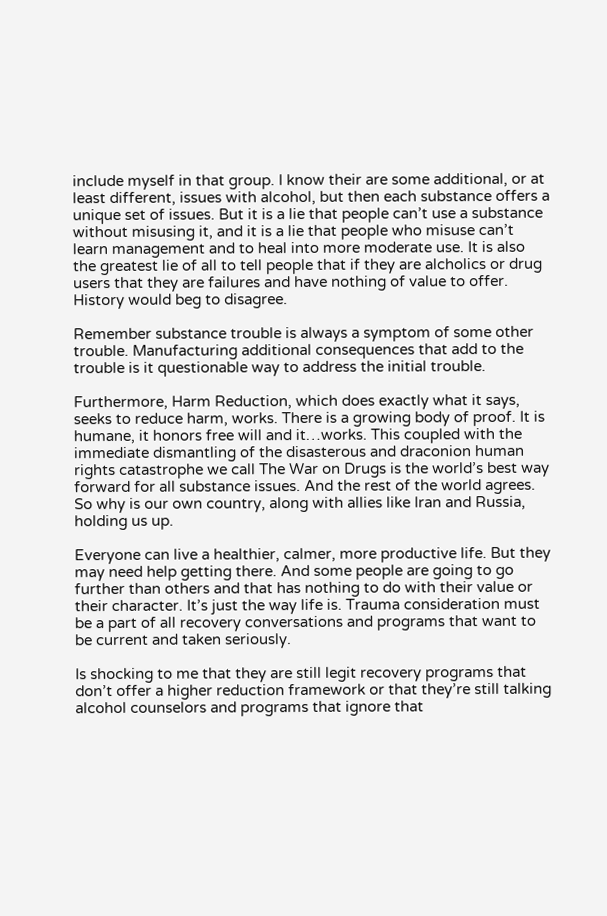include myself in that group. I know their are some additional, or at least different, issues with alcohol, but then each substance offers a unique set of issues. But it is a lie that people can’t use a substance without misusing it, and it is a lie that people who misuse can’t learn management and to heal into more moderate use. It is also the greatest lie of all to tell people that if they are alcholics or drug users that they are failures and have nothing of value to offer. History would beg to disagree.

Remember substance trouble is always a symptom of some other trouble. Manufacturing additional consequences that add to the trouble is it questionable way to address the initial trouble.

Furthermore, Harm Reduction, which does exactly what it says, seeks to reduce harm, works. There is a growing body of proof. It is humane, it honors free will and it…works. This coupled with the immediate dismantling of the disasterous and draconion human rights catastrophe we call The War on Drugs is the world’s best way forward for all substance issues. And the rest of the world agrees. So why is our own country, along with allies like Iran and Russia, holding us up.

Everyone can live a healthier, calmer, more productive life. But they may need help getting there. And some people are going to go further than others and that has nothing to do with their value or their character. It’s just the way life is. Trauma consideration must be a part of all recovery conversations and programs that want to be current and taken seriously.

Is shocking to me that they are still legit recovery programs that don’t offer a higher reduction framework or that they’re still talking alcohol counselors and programs that ignore that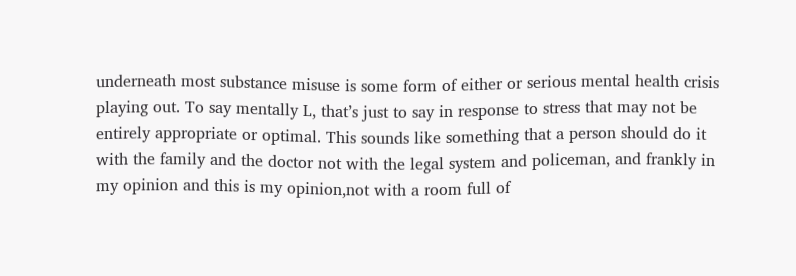underneath most substance misuse is some form of either or serious mental health crisis playing out. To say mentally L, that’s just to say in response to stress that may not be entirely appropriate or optimal. This sounds like something that a person should do it with the family and the doctor not with the legal system and policeman, and frankly in my opinion and this is my opinion,not with a room full of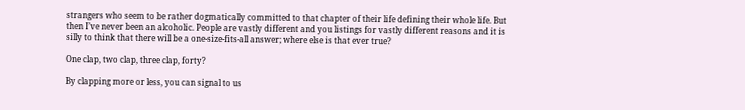strangers who seem to be rather dogmatically committed to that chapter of their life defining their whole life. But then I’ve never been an alcoholic. People are vastly different and you listings for vastly different reasons and it is silly to think that there will be a one-size-fits-all answer; where else is that ever true?

One clap, two clap, three clap, forty?

By clapping more or less, you can signal to us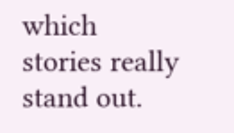which stories really stand out.